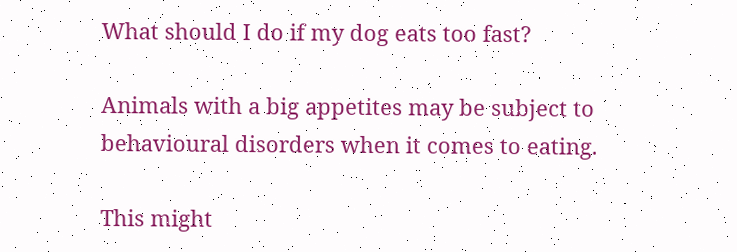What should I do if my dog eats too fast?

Animals with a big appetites may be subject to behavioural disorders when it comes to eating.

This might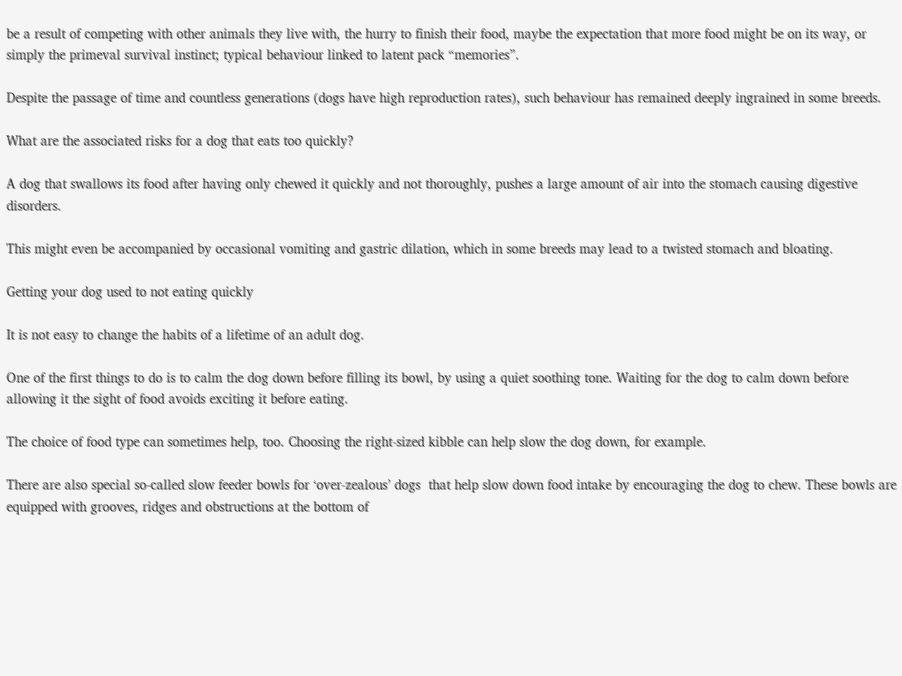be a result of competing with other animals they live with, the hurry to finish their food, maybe the expectation that more food might be on its way, or simply the primeval survival instinct; typical behaviour linked to latent pack “memories”.

Despite the passage of time and countless generations (dogs have high reproduction rates), such behaviour has remained deeply ingrained in some breeds.

What are the associated risks for a dog that eats too quickly?

A dog that swallows its food after having only chewed it quickly and not thoroughly, pushes a large amount of air into the stomach causing digestive disorders.

This might even be accompanied by occasional vomiting and gastric dilation, which in some breeds may lead to a twisted stomach and bloating.

Getting your dog used to not eating quickly

It is not easy to change the habits of a lifetime of an adult dog.

One of the first things to do is to calm the dog down before filling its bowl, by using a quiet soothing tone. Waiting for the dog to calm down before allowing it the sight of food avoids exciting it before eating.

The choice of food type can sometimes help, too. Choosing the right-sized kibble can help slow the dog down, for example.

There are also special so-called slow feeder bowls for ‘over-zealous’ dogs  that help slow down food intake by encouraging the dog to chew. These bowls are equipped with grooves, ridges and obstructions at the bottom of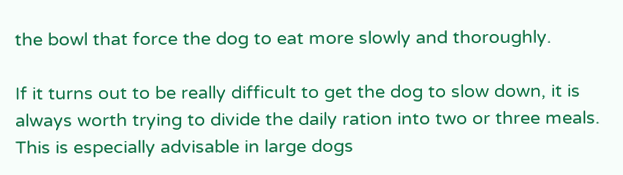the bowl that force the dog to eat more slowly and thoroughly.

If it turns out to be really difficult to get the dog to slow down, it is always worth trying to divide the daily ration into two or three meals. This is especially advisable in large dogs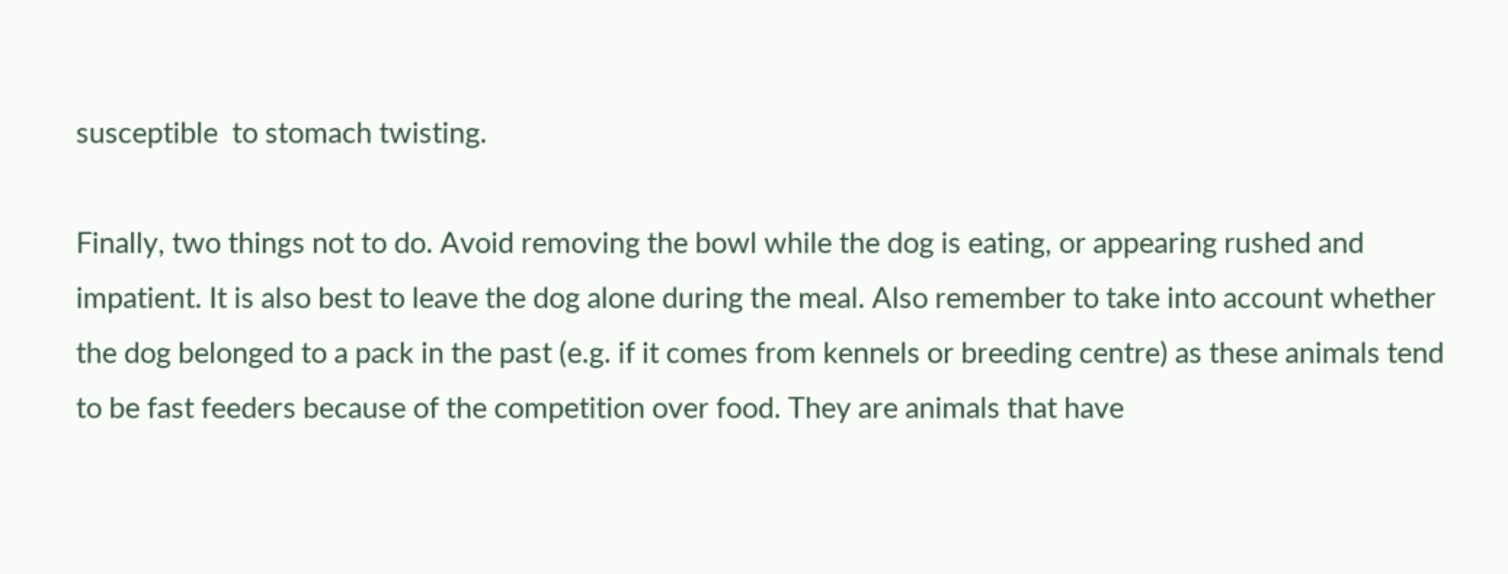susceptible  to stomach twisting.

Finally, two things not to do. Avoid removing the bowl while the dog is eating, or appearing rushed and impatient. It is also best to leave the dog alone during the meal. Also remember to take into account whether the dog belonged to a pack in the past (e.g. if it comes from kennels or breeding centre) as these animals tend to be fast feeders because of the competition over food. They are animals that have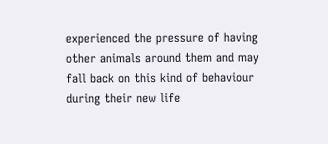experienced the pressure of having other animals around them and may fall back on this kind of behaviour during their new life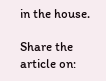in the house.

Share the article on: